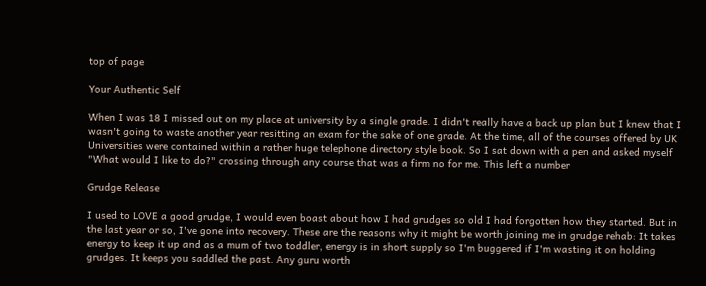top of page

Your Authentic Self

When I was 18 I missed out on my place at university by a single grade. I didn't really have a back up plan but I knew that I wasn't going to waste another year resitting an exam for the sake of one grade. At the time, all of the courses offered by UK Universities were contained within a rather huge telephone directory style book. So I sat down with a pen and asked myself "What would I like to do?" crossing through any course that was a firm no for me. This left a number

Grudge Release

I used to LOVE a good grudge, I would even boast about how I had grudges so old I had forgotten how they started. But in the last year or so, I've gone into recovery. These are the reasons why it might be worth joining me in grudge rehab: It takes energy to keep it up and as a mum of two toddler, energy is in short supply so I'm buggered if I'm wasting it on holding grudges. It keeps you saddled the past. Any guru worth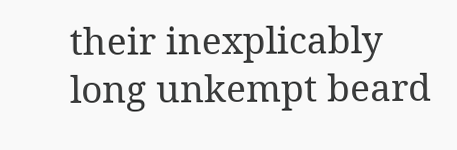their inexplicably long unkempt beard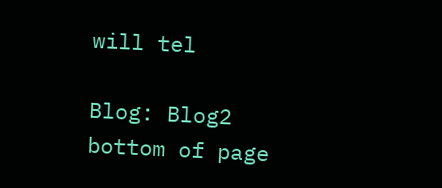will tel

Blog: Blog2
bottom of page